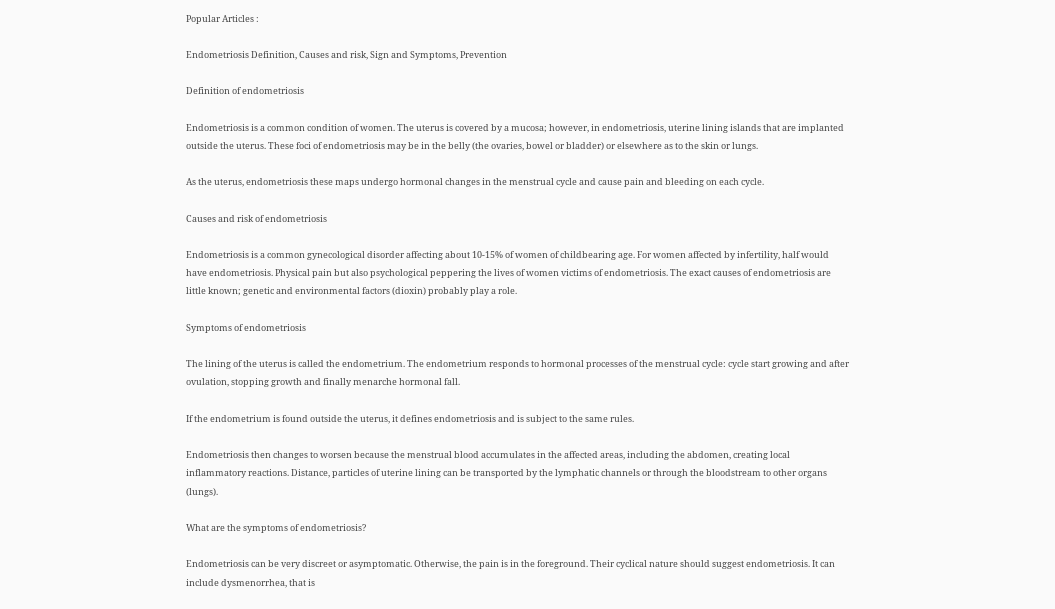Popular Articles :

Endometriosis Definition, Causes and risk, Sign and Symptoms, Prevention

Definition of endometriosis

Endometriosis is a common condition of women. The uterus is covered by a mucosa; however, in endometriosis, uterine lining islands that are implanted outside the uterus. These foci of endometriosis may be in the belly (the ovaries, bowel or bladder) or elsewhere as to the skin or lungs.

As the uterus, endometriosis these maps undergo hormonal changes in the menstrual cycle and cause pain and bleeding on each cycle.

Causes and risk of endometriosis

Endometriosis is a common gynecological disorder affecting about 10-15% of women of childbearing age. For women affected by infertility, half would have endometriosis. Physical pain but also psychological peppering the lives of women victims of endometriosis. The exact causes of endometriosis are little known; genetic and environmental factors (dioxin) probably play a role.

Symptoms of endometriosis

The lining of the uterus is called the endometrium. The endometrium responds to hormonal processes of the menstrual cycle: cycle start growing and after ovulation, stopping growth and finally menarche hormonal fall.

If the endometrium is found outside the uterus, it defines endometriosis and is subject to the same rules.

Endometriosis then changes to worsen because the menstrual blood accumulates in the affected areas, including the abdomen, creating local inflammatory reactions. Distance, particles of uterine lining can be transported by the lymphatic channels or through the bloodstream to other organs (lungs).

What are the symptoms of endometriosis?

Endometriosis can be very discreet or asymptomatic. Otherwise, the pain is in the foreground. Their cyclical nature should suggest endometriosis. It can include dysmenorrhea, that is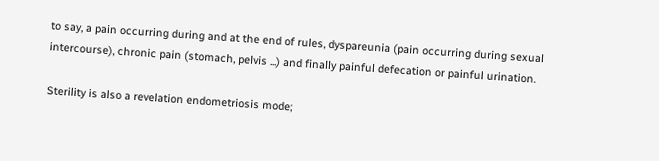to say, a pain occurring during and at the end of rules, dyspareunia (pain occurring during sexual intercourse), chronic pain (stomach, pelvis ...) and finally painful defecation or painful urination.

Sterility is also a revelation endometriosis mode;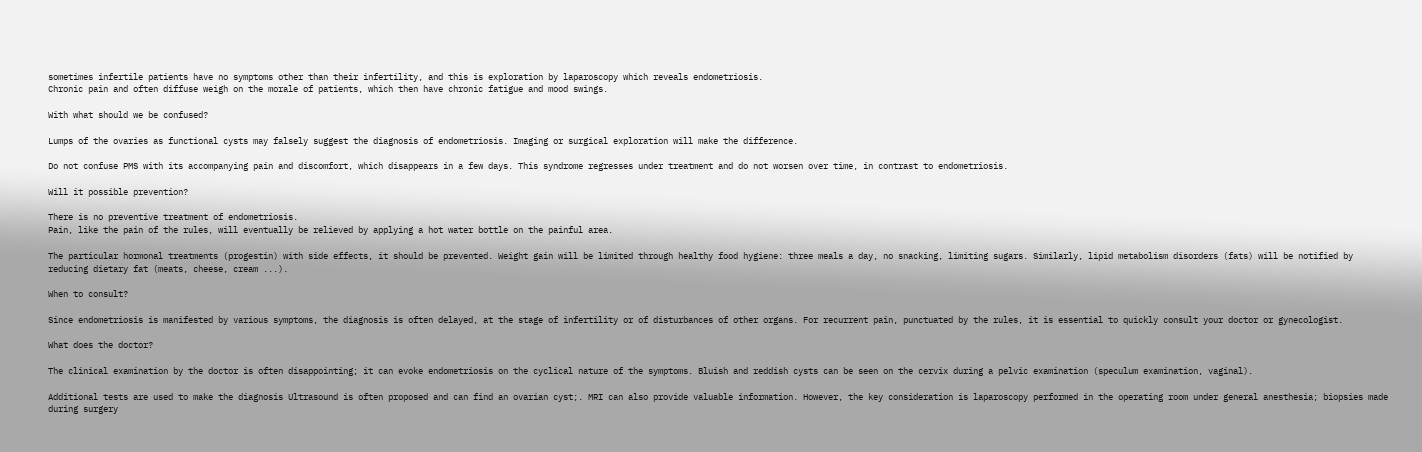sometimes infertile patients have no symptoms other than their infertility, and this is exploration by laparoscopy which reveals endometriosis.
Chronic pain and often diffuse weigh on the morale of patients, which then have chronic fatigue and mood swings.

With what should we be confused?

Lumps of the ovaries as functional cysts may falsely suggest the diagnosis of endometriosis. Imaging or surgical exploration will make the difference.

Do not confuse PMS with its accompanying pain and discomfort, which disappears in a few days. This syndrome regresses under treatment and do not worsen over time, in contrast to endometriosis.

Will it possible prevention?

There is no preventive treatment of endometriosis.
Pain, like the pain of the rules, will eventually be relieved by applying a hot water bottle on the painful area.

The particular hormonal treatments (progestin) with side effects, it should be prevented. Weight gain will be limited through healthy food hygiene: three meals a day, no snacking, limiting sugars. Similarly, lipid metabolism disorders (fats) will be notified by reducing dietary fat (meats, cheese, cream ...).

When to consult?

Since endometriosis is manifested by various symptoms, the diagnosis is often delayed, at the stage of infertility or of disturbances of other organs. For recurrent pain, punctuated by the rules, it is essential to quickly consult your doctor or gynecologist.

What does the doctor?

The clinical examination by the doctor is often disappointing; it can evoke endometriosis on the cyclical nature of the symptoms. Bluish and reddish cysts can be seen on the cervix during a pelvic examination (speculum examination, vaginal).

Additional tests are used to make the diagnosis Ultrasound is often proposed and can find an ovarian cyst;. MRI can also provide valuable information. However, the key consideration is laparoscopy performed in the operating room under general anesthesia; biopsies made during surgery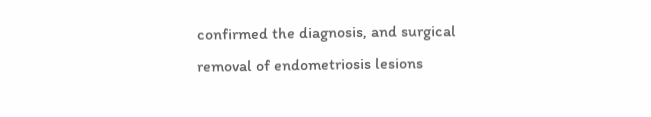confirmed the diagnosis, and surgical removal of endometriosis lesions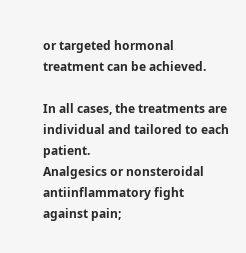or targeted hormonal treatment can be achieved.

In all cases, the treatments are individual and tailored to each patient.
Analgesics or nonsteroidal antiinflammatory fight against pain;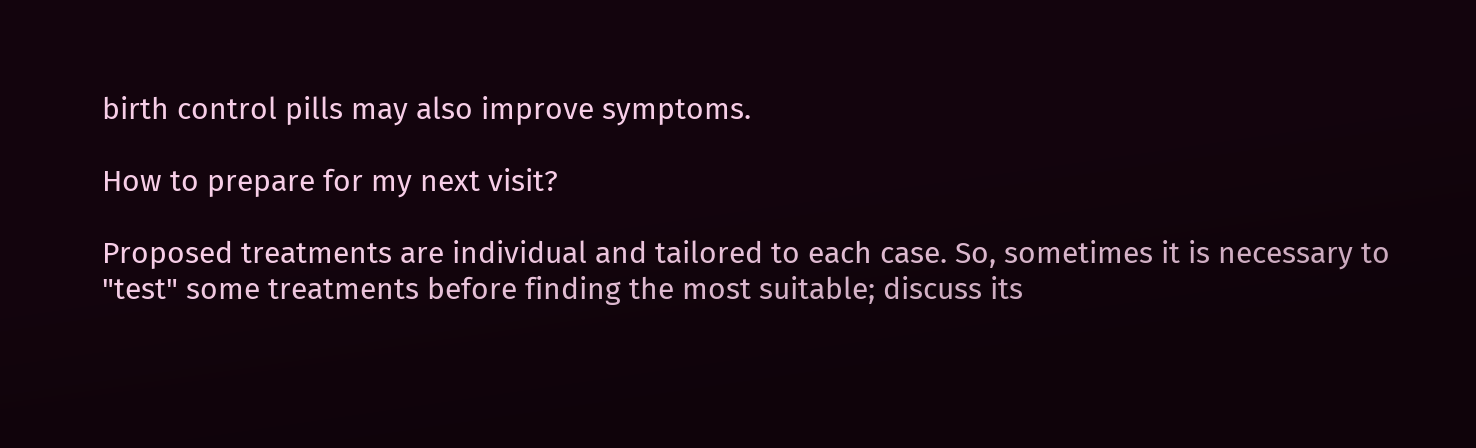birth control pills may also improve symptoms.

How to prepare for my next visit?

Proposed treatments are individual and tailored to each case. So, sometimes it is necessary to "test" some treatments before finding the most suitable; discuss its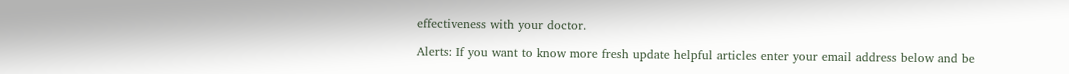effectiveness with your doctor.

Alerts: If you want to know more fresh update helpful articles enter your email address below and be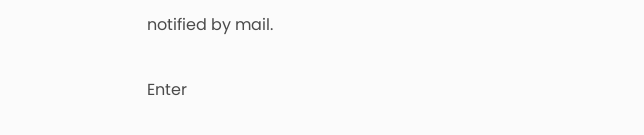notified by mail.

Enter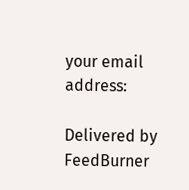your email address:

Delivered by FeedBurner